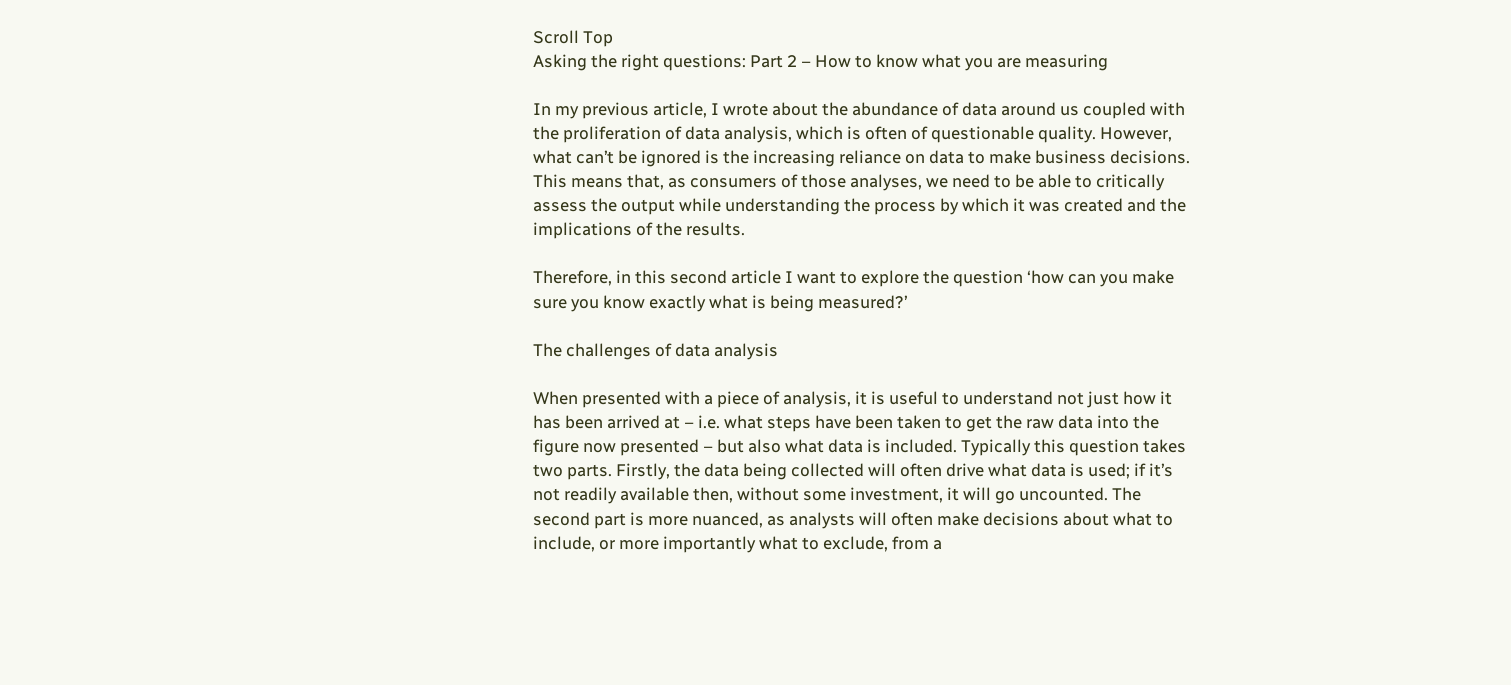Scroll Top
Asking the right questions: Part 2 – How to know what you are measuring

In my previous article, I wrote about the abundance of data around us coupled with the proliferation of data analysis, which is often of questionable quality. However, what can’t be ignored is the increasing reliance on data to make business decisions. This means that, as consumers of those analyses, we need to be able to critically assess the output while understanding the process by which it was created and the implications of the results.

Therefore, in this second article I want to explore the question ‘how can you make sure you know exactly what is being measured?’

The challenges of data analysis

When presented with a piece of analysis, it is useful to understand not just how it has been arrived at – i.e. what steps have been taken to get the raw data into the figure now presented – but also what data is included. Typically this question takes two parts. Firstly, the data being collected will often drive what data is used; if it’s not readily available then, without some investment, it will go uncounted. The second part is more nuanced, as analysts will often make decisions about what to include, or more importantly what to exclude, from a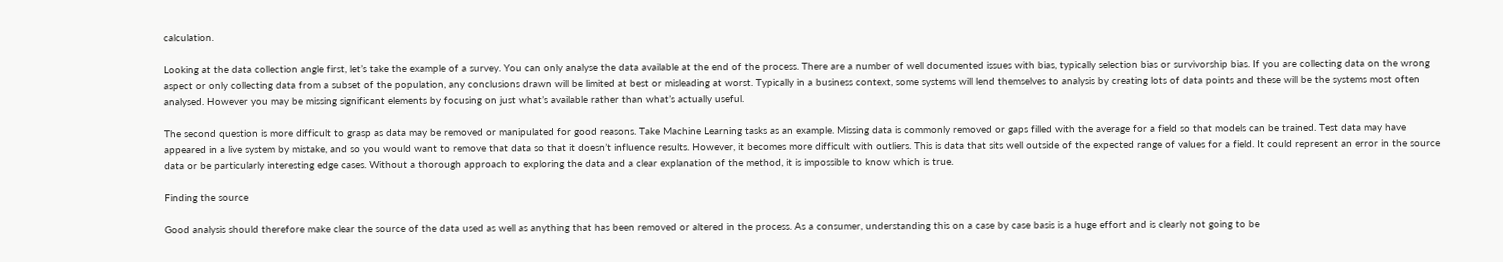calculation.

Looking at the data collection angle first, let’s take the example of a survey. You can only analyse the data available at the end of the process. There are a number of well documented issues with bias, typically selection bias or survivorship bias. If you are collecting data on the wrong aspect or only collecting data from a subset of the population, any conclusions drawn will be limited at best or misleading at worst. Typically in a business context, some systems will lend themselves to analysis by creating lots of data points and these will be the systems most often analysed. However you may be missing significant elements by focusing on just what’s available rather than what’s actually useful.

The second question is more difficult to grasp as data may be removed or manipulated for good reasons. Take Machine Learning tasks as an example. Missing data is commonly removed or gaps filled with the average for a field so that models can be trained. Test data may have appeared in a live system by mistake, and so you would want to remove that data so that it doesn’t influence results. However, it becomes more difficult with outliers. This is data that sits well outside of the expected range of values for a field. It could represent an error in the source data or be particularly interesting edge cases. Without a thorough approach to exploring the data and a clear explanation of the method, it is impossible to know which is true.

Finding the source

Good analysis should therefore make clear the source of the data used as well as anything that has been removed or altered in the process. As a consumer, understanding this on a case by case basis is a huge effort and is clearly not going to be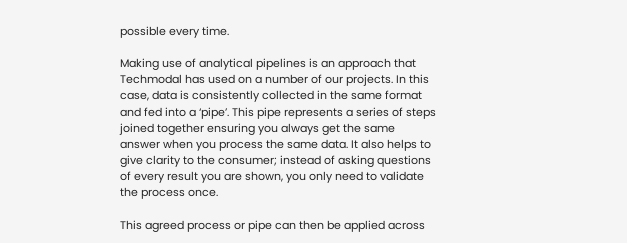possible every time.

Making use of analytical pipelines is an approach that Techmodal has used on a number of our projects. In this case, data is consistently collected in the same format and fed into a ‘pipe’. This pipe represents a series of steps joined together ensuring you always get the same answer when you process the same data. It also helps to give clarity to the consumer; instead of asking questions of every result you are shown, you only need to validate the process once.

This agreed process or pipe can then be applied across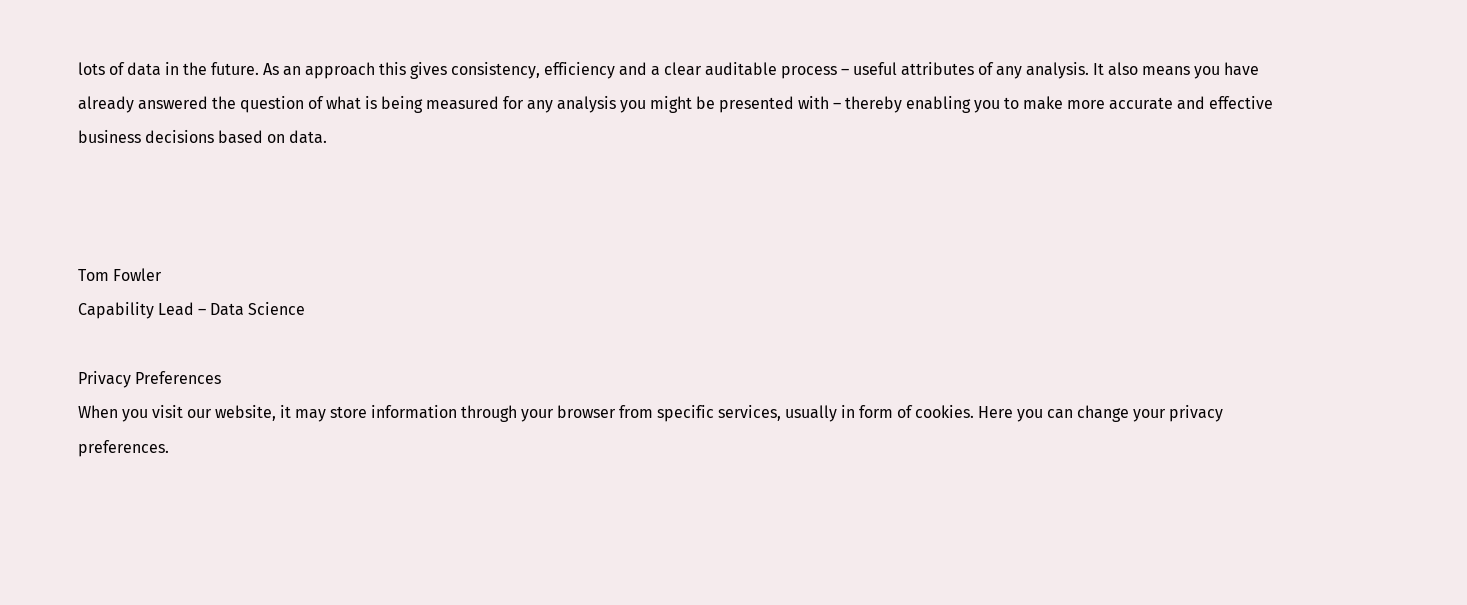lots of data in the future. As an approach this gives consistency, efficiency and a clear auditable process – useful attributes of any analysis. It also means you have already answered the question of what is being measured for any analysis you might be presented with – thereby enabling you to make more accurate and effective business decisions based on data.



Tom Fowler
Capability Lead – Data Science

Privacy Preferences
When you visit our website, it may store information through your browser from specific services, usually in form of cookies. Here you can change your privacy preferences.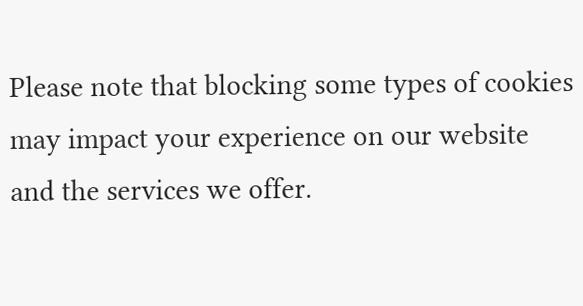Please note that blocking some types of cookies may impact your experience on our website and the services we offer.